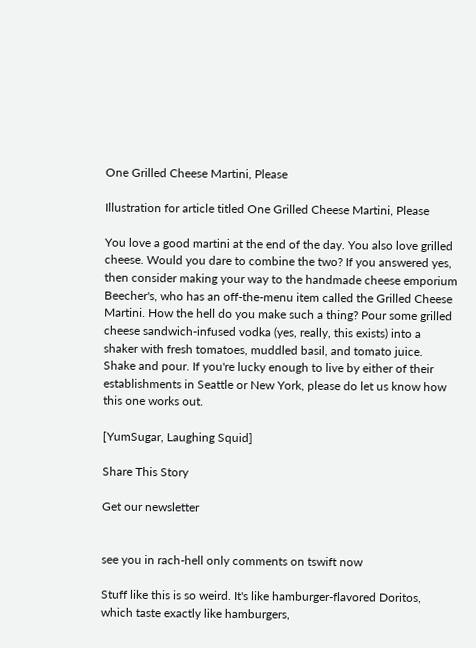One Grilled Cheese Martini, Please

Illustration for article titled One Grilled Cheese Martini, Please

You love a good martini at the end of the day. You also love grilled cheese. Would you dare to combine the two? If you answered yes, then consider making your way to the handmade cheese emporium Beecher's, who has an off-the-menu item called the Grilled Cheese Martini. How the hell do you make such a thing? Pour some grilled cheese sandwich-infused vodka (yes, really, this exists) into a shaker with fresh tomatoes, muddled basil, and tomato juice. Shake and pour. If you're lucky enough to live by either of their establishments in Seattle or New York, please do let us know how this one works out.

[YumSugar, Laughing Squid]

Share This Story

Get our newsletter


see you in rach-hell only comments on tswift now

Stuff like this is so weird. It's like hamburger-flavored Doritos, which taste exactly like hamburgers,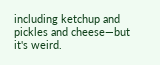including ketchup and pickles and cheese—but it's weird.